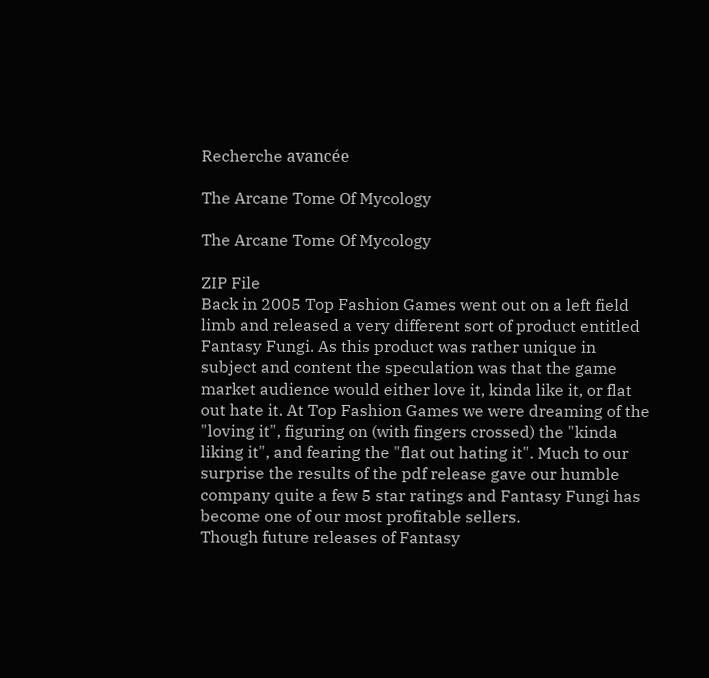Recherche avancée

The Arcane Tome Of Mycology

The Arcane Tome Of Mycology

ZIP File
Back in 2005 Top Fashion Games went out on a left field limb and released a very different sort of product entitled Fantasy Fungi. As this product was rather unique in subject and content the speculation was that the game market audience would either love it, kinda like it, or flat out hate it. At Top Fashion Games we were dreaming of the "loving it", figuring on (with fingers crossed) the "kinda liking it", and fearing the "flat out hating it". Much to our surprise the results of the pdf release gave our humble company quite a few 5 star ratings and Fantasy Fungi has become one of our most profitable sellers.
Though future releases of Fantasy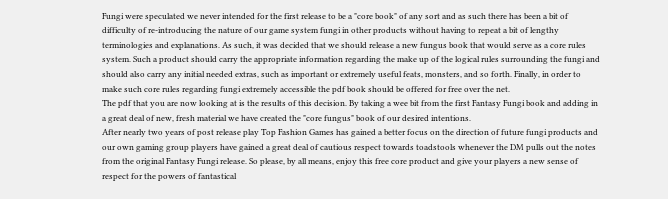Fungi were speculated we never intended for the first release to be a "core book" of any sort and as such there has been a bit of difficulty of re-introducing the nature of our game system fungi in other products without having to repeat a bit of lengthy terminologies and explanations. As such, it was decided that we should release a new fungus book that would serve as a core rules system. Such a product should carry the appropriate information regarding the make up of the logical rules surrounding the fungi and should also carry any initial needed extras, such as important or extremely useful feats, monsters, and so forth. Finally, in order to make such core rules regarding fungi extremely accessible the pdf book should be offered for free over the net.
The pdf that you are now looking at is the results of this decision. By taking a wee bit from the first Fantasy Fungi book and adding in a great deal of new, fresh material we have created the "core fungus" book of our desired intentions.
After nearly two years of post release play Top Fashion Games has gained a better focus on the direction of future fungi products and our own gaming group players have gained a great deal of cautious respect towards toadstools whenever the DM pulls out the notes from the original Fantasy Fungi release. So please, by all means, enjoy this free core product and give your players a new sense of respect for the powers of fantastical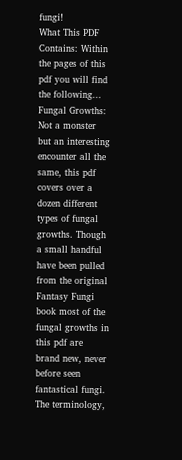fungi!
What This PDF Contains: Within the pages of this pdf you will find the following...
Fungal Growths: Not a monster but an interesting encounter all the same, this pdf covers over a dozen different types of fungal growths. Though a small handful have been pulled from the original Fantasy Fungi book most of the fungal growths in this pdf are brand new, never before seen fantastical fungi. The terminology,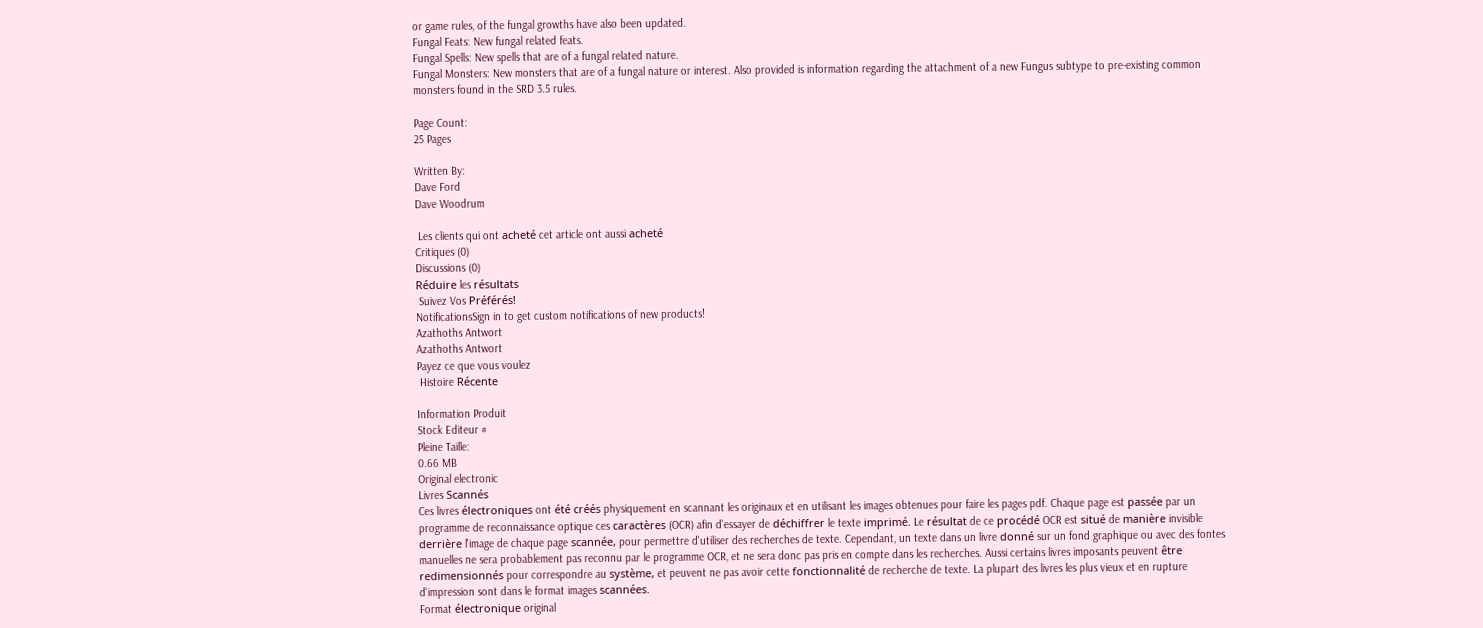or game rules, of the fungal growths have also been updated.
Fungal Feats: New fungal related feats.
Fungal Spells: New spells that are of a fungal related nature.
Fungal Monsters: New monsters that are of a fungal nature or interest. Also provided is information regarding the attachment of a new Fungus subtype to pre-existing common monsters found in the SRD 3.5 rules.

Page Count:
25 Pages

Written By:
Dave Ford
Dave Woodrum

 Les clients qui ont acheté cet article ont aussi acheté
Critiques (0)
Discussions (0)
Réduire les résultats
 Suivez Vos Préférés!
NotificationsSign in to get custom notifications of new products!
Azathoths Antwort
Azathoths Antwort
Payez ce que vous voulez
 Histoire Récente

Information Produit
Stock Editeur #
Pleine Taille:
0.66 MB
Original electronic
Livres Scannés
Ces livres électroniques ont été créés physiquement en scannant les originaux et en utilisant les images obtenues pour faire les pages pdf. Chaque page est passée par un programme de reconnaissance optique ces caractères (OCR) afin d'essayer de déchiffrer le texte imprimé. Le résultat de ce procédé OCR est situé de manière invisible derrière l'image de chaque page scannée, pour permettre d'utiliser des recherches de texte. Cependant, un texte dans un livre donné sur un fond graphique ou avec des fontes manuelles ne sera probablement pas reconnu par le programme OCR, et ne sera donc pas pris en compte dans les recherches. Aussi certains livres imposants peuvent être redimensionnés pour correspondre au système, et peuvent ne pas avoir cette fonctionnalité de recherche de texte. La plupart des livres les plus vieux et en rupture d'impression sont dans le format images scannées.
Format électronique original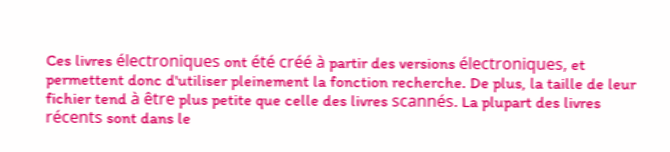Ces livres électroniques ont été créé à partir des versions électroniques, et permettent donc d'utiliser pleinement la fonction recherche. De plus, la taille de leur fichier tend à être plus petite que celle des livres scannés. La plupart des livres récents sont dans le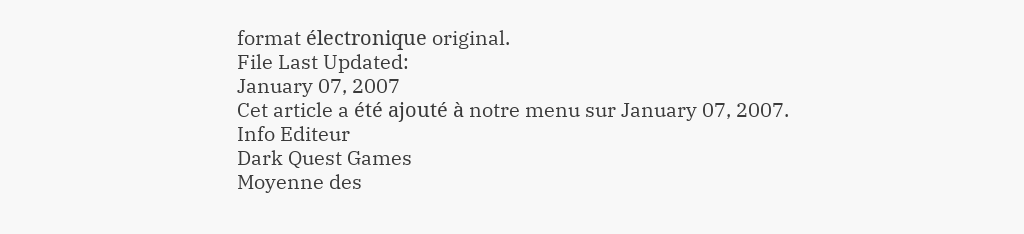format électronique original.
File Last Updated:
January 07, 2007
Cet article a été ajouté à notre menu sur January 07, 2007.
Info Editeur
Dark Quest Games
Moyenne des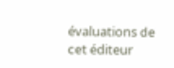évaluations de cet éditeur